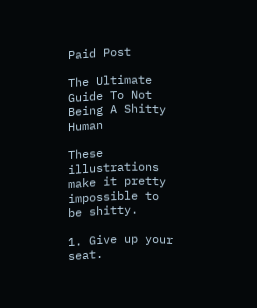Paid Post

The Ultimate Guide To Not Being A Shitty Human

These illustrations make it pretty impossible to be shitty.

1. Give up your seat.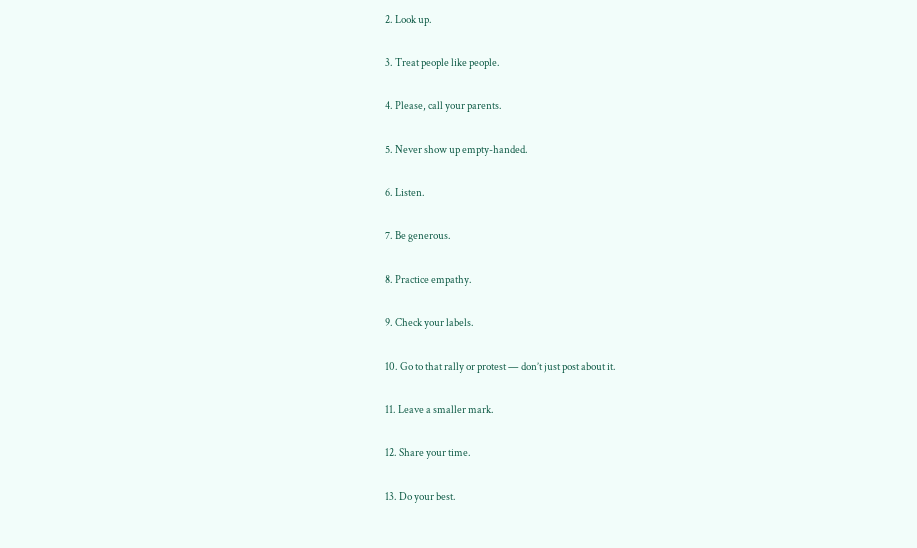2. Look up.

3. Treat people like people.

4. Please, call your parents.

5. Never show up empty-handed.

6. Listen.

7. Be generous.

8. Practice empathy.

9. Check your labels.

10. Go to that rally or protest — don’t just post about it.

11. Leave a smaller mark.

12. Share your time.

13. Do your best.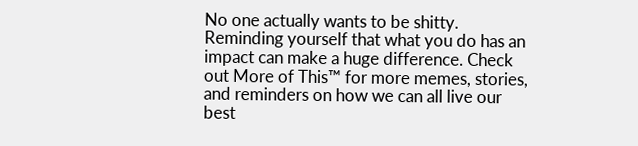No one actually wants to be shitty. Reminding yourself that what you do has an impact can make a huge difference. Check out More of This™ for more memes, stories, and reminders on how we can all live our best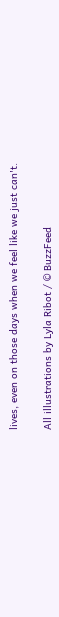lives, even on those days when we feel like we just can't.

All illustrations by Lyla Ribot / © BuzzFeed